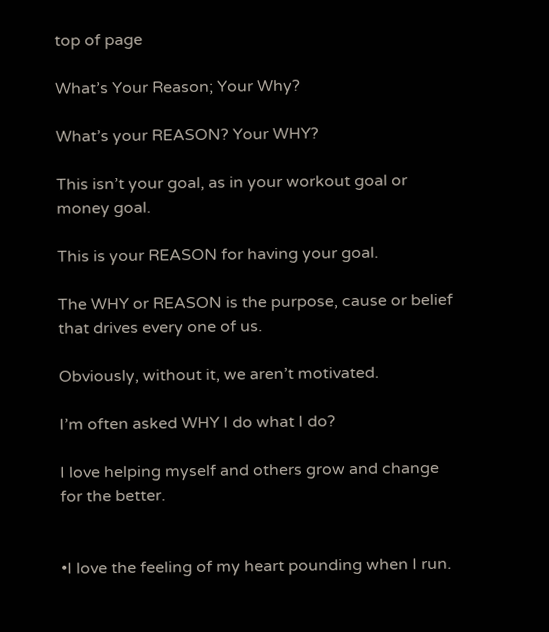top of page

What’s Your Reason; Your Why?

What’s your REASON? Your WHY?

This isn’t your goal, as in your workout goal or money goal.

This is your REASON for having your goal.

The WHY or REASON is the purpose, cause or belief that drives every one of us.

Obviously, without it, we aren’t motivated.

I’m often asked WHY I do what I do?

I love helping myself and others grow and change for the better.


•I love the feeling of my heart pounding when I run.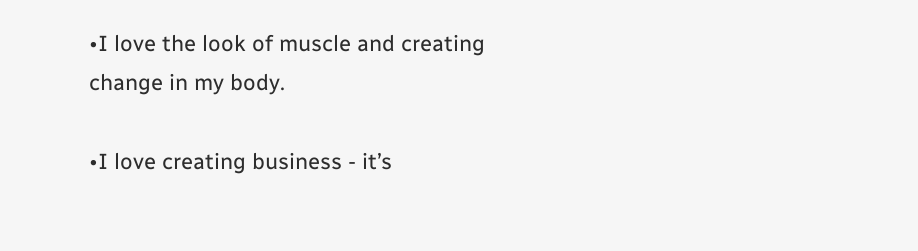•I love the look of muscle and creating change in my body.

•I love creating business - it’s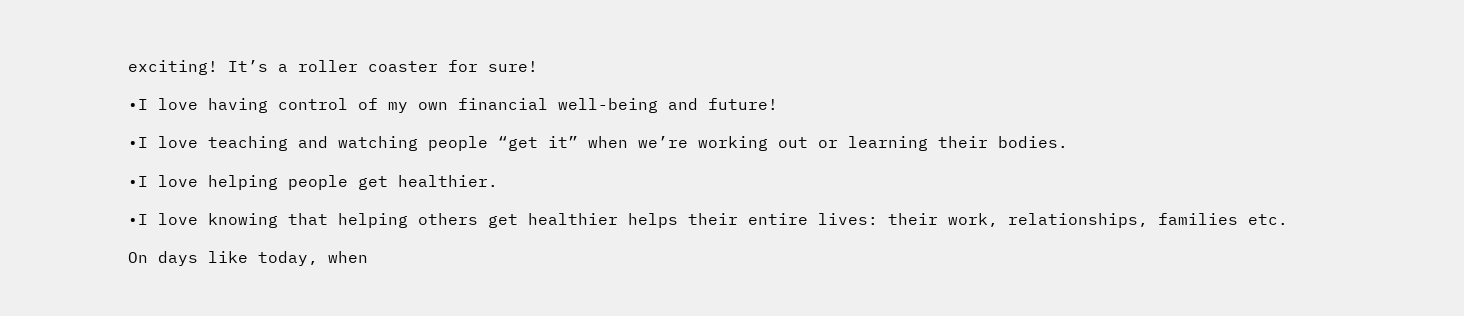exciting! It’s a roller coaster for sure!

•I love having control of my own financial well-being and future!

•I love teaching and watching people “get it” when we’re working out or learning their bodies.

•I love helping people get healthier.

•I love knowing that helping others get healthier helps their entire lives: their work, relationships, families etc.

On days like today, when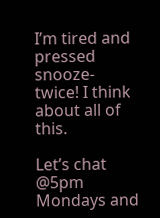I’m tired and pressed snooze- twice! I think about all of this.

Let’s chat @5pm Mondays and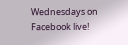Wednesdays on Facebook live!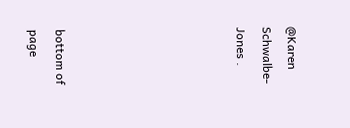@Karen Schwalbe-Jones .






bottom of page